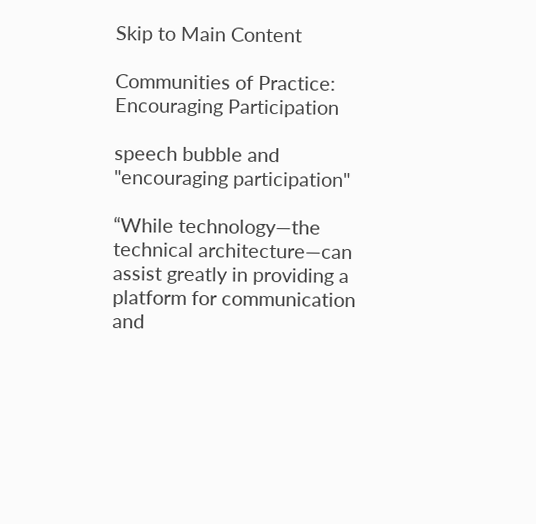Skip to Main Content

Communities of Practice: Encouraging Participation

speech bubble and "encouraging participation"

“While technology—the technical architecture—can assist greatly in providing a platform for communication and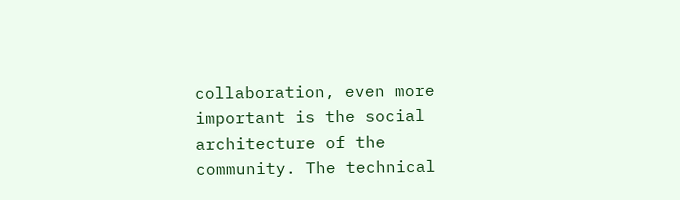collaboration, even more important is the social architecture of the community. The technical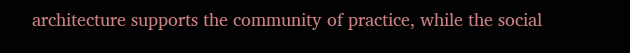architecture supports the community of practice, while the social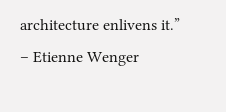architecture enlivens it.”   – Etienne Wenger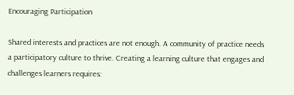Encouraging Participation

Shared interests and practices are not enough. A community of practice needs a participatory culture to thrive. Creating a learning culture that engages and challenges learners requires: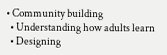• Community building
  • Understanding how adults learn
  • Designing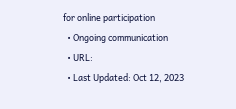for online participation
  • Ongoing communication
  • URL:
  • Last Updated: Oct 12, 2023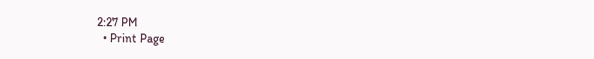2:27 PM
  • Print Page